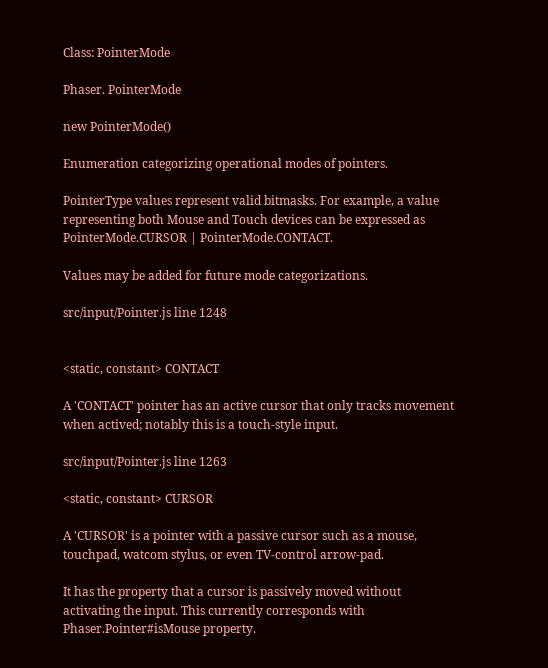Class: PointerMode

Phaser. PointerMode

new PointerMode()

Enumeration categorizing operational modes of pointers.

PointerType values represent valid bitmasks. For example, a value representing both Mouse and Touch devices can be expressed as PointerMode.CURSOR | PointerMode.CONTACT.

Values may be added for future mode categorizations.

src/input/Pointer.js line 1248


<static, constant> CONTACT

A 'CONTACT' pointer has an active cursor that only tracks movement when actived; notably this is a touch-style input.

src/input/Pointer.js line 1263

<static, constant> CURSOR

A 'CURSOR' is a pointer with a passive cursor such as a mouse, touchpad, watcom stylus, or even TV-control arrow-pad.

It has the property that a cursor is passively moved without activating the input. This currently corresponds with Phaser.Pointer#isMouse property.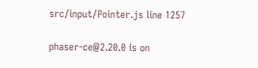src/input/Pointer.js line 1257

phaser-ce@2.20.0 is on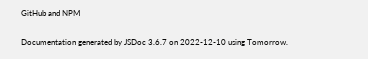GitHub and NPM

Documentation generated by JSDoc 3.6.7 on 2022-12-10 using Tomorrow.